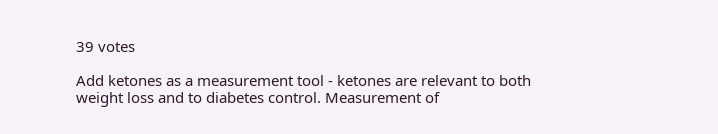39 votes

Add ketones as a measurement tool - ketones are relevant to both weight loss and to diabetes control. Measurement of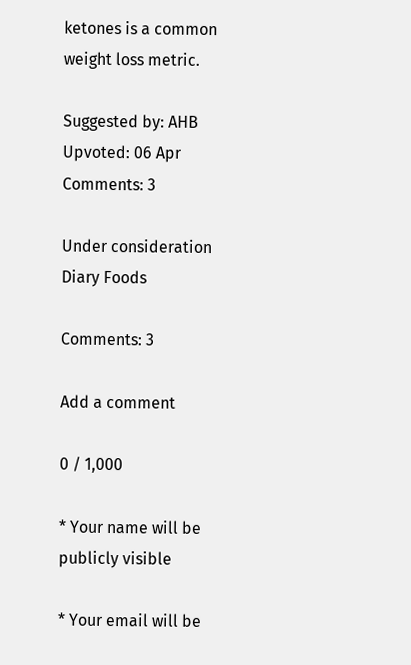ketones is a common weight loss metric.

Suggested by: AHB Upvoted: 06 Apr Comments: 3

Under consideration Diary Foods

Comments: 3

Add a comment

0 / 1,000

* Your name will be publicly visible

* Your email will be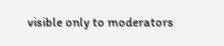visible only to moderators